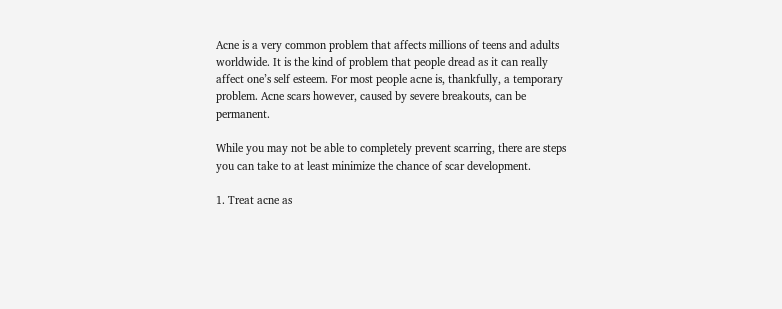Acne is a very common problem that affects millions of teens and adults worldwide. It is the kind of problem that people dread as it can really affect one’s self esteem. For most people acne is, thankfully, a temporary problem. Acne scars however, caused by severe breakouts, can be permanent.

While you may not be able to completely prevent scarring, there are steps you can take to at least minimize the chance of scar development.

1. Treat acne as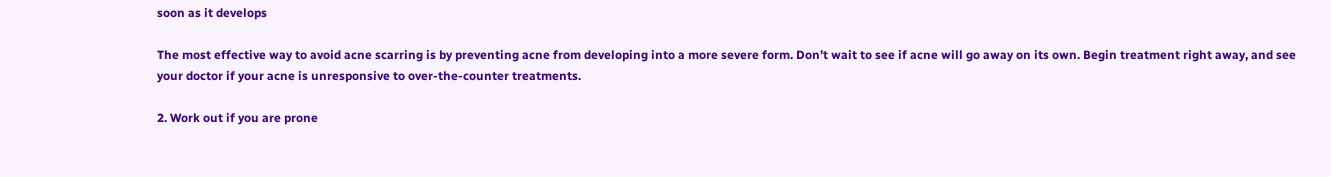soon as it develops

The most effective way to avoid acne scarring is by preventing acne from developing into a more severe form. Don’t wait to see if acne will go away on its own. Begin treatment right away, and see your doctor if your acne is unresponsive to over-the-counter treatments.

2. Work out if you are prone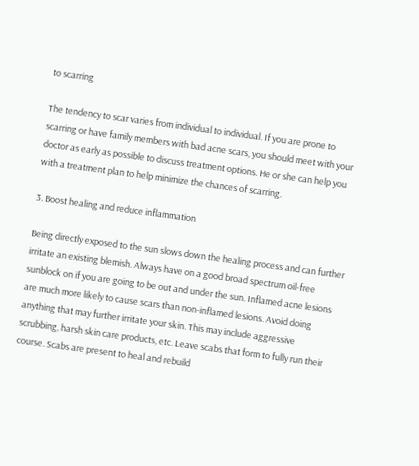to scarring

The tendency to scar varies from individual to individual. If you are prone to scarring or have family members with bad acne scars, you should meet with your doctor as early as possible to discuss treatment options. He or she can help you with a treatment plan to help minimize the chances of scarring.

3. Boost healing and reduce inflammation

Being directly exposed to the sun slows down the healing process and can further irritate an existing blemish. Always have on a good broad spectrum oil-free sunblock on if you are going to be out and under the sun. Inflamed acne lesions are much more likely to cause scars than non-inflamed lesions. Avoid doing anything that may further irritate your skin. This may include aggressive scrubbing, harsh skin care products, etc. Leave scabs that form to fully run their course. Scabs are present to heal and rebuild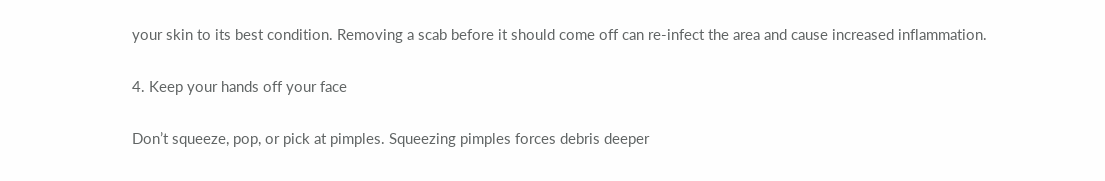your skin to its best condition. Removing a scab before it should come off can re-infect the area and cause increased inflammation.

4. Keep your hands off your face

Don’t squeeze, pop, or pick at pimples. Squeezing pimples forces debris deeper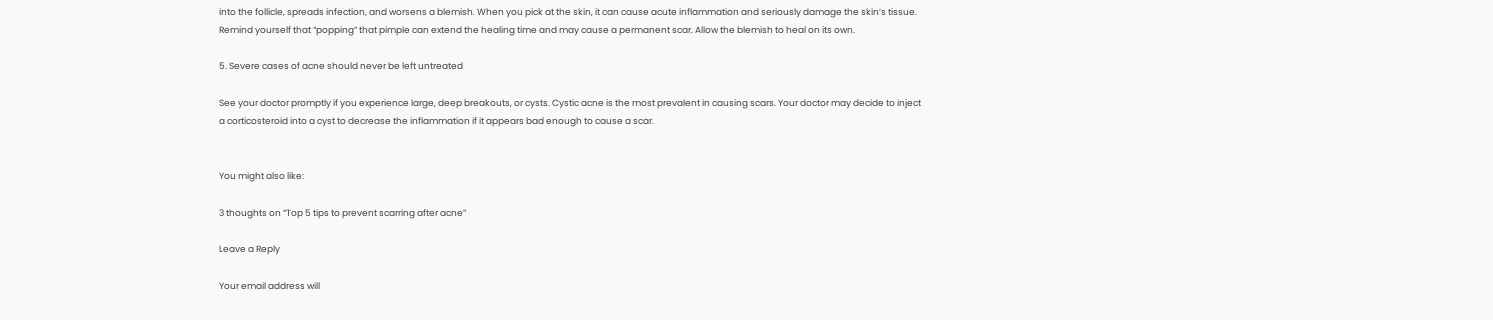into the follicle, spreads infection, and worsens a blemish. When you pick at the skin, it can cause acute inflammation and seriously damage the skin’s tissue. Remind yourself that “popping” that pimple can extend the healing time and may cause a permanent scar. Allow the blemish to heal on its own.

5. Severe cases of acne should never be left untreated

See your doctor promptly if you experience large, deep breakouts, or cysts. Cystic acne is the most prevalent in causing scars. Your doctor may decide to inject a corticosteroid into a cyst to decrease the inflammation if it appears bad enough to cause a scar.


You might also like:

3 thoughts on “Top 5 tips to prevent scarring after acne”

Leave a Reply

Your email address will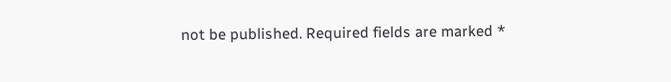not be published. Required fields are marked *